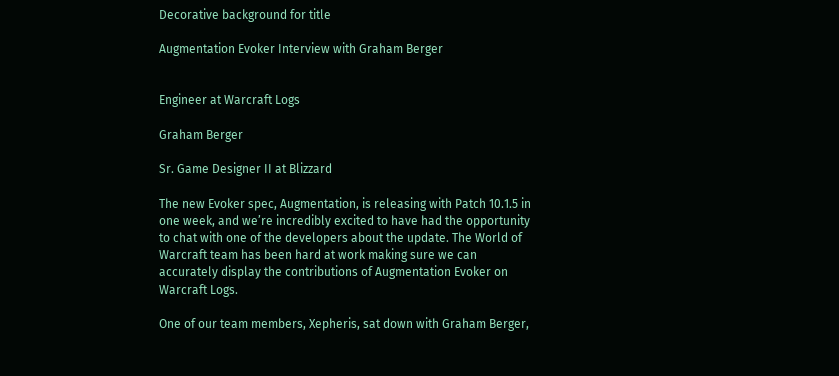Decorative background for title

Augmentation Evoker Interview with Graham Berger


Engineer at Warcraft Logs

Graham Berger

Sr. Game Designer II at Blizzard

The new Evoker spec, Augmentation, is releasing with Patch 10.1.5 in one week, and we’re incredibly excited to have had the opportunity to chat with one of the developers about the update. The World of Warcraft team has been hard at work making sure we can accurately display the contributions of Augmentation Evoker on Warcraft Logs.

One of our team members, Xepheris, sat down with Graham Berger,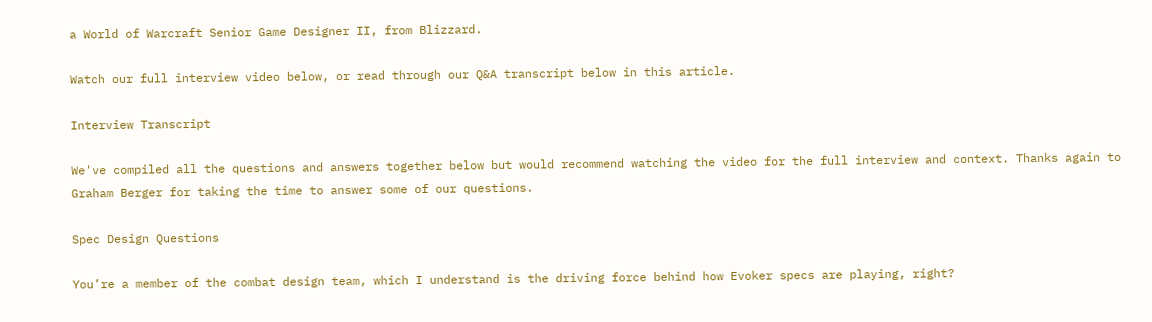a World of Warcraft Senior Game Designer II, from Blizzard.

Watch our full interview video below, or read through our Q&A transcript below in this article.

Interview Transcript

We've compiled all the questions and answers together below but would recommend watching the video for the full interview and context. Thanks again to Graham Berger for taking the time to answer some of our questions.

Spec Design Questions

You’re a member of the combat design team, which I understand is the driving force behind how Evoker specs are playing, right?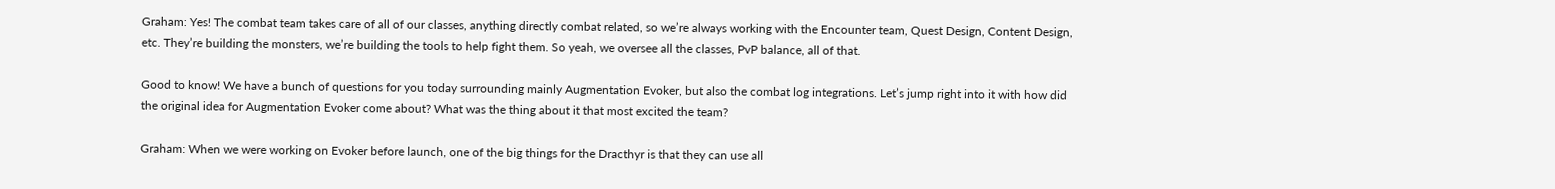Graham: Yes! The combat team takes care of all of our classes, anything directly combat related, so we’re always working with the Encounter team, Quest Design, Content Design, etc. They’re building the monsters, we’re building the tools to help fight them. So yeah, we oversee all the classes, PvP balance, all of that.

Good to know! We have a bunch of questions for you today surrounding mainly Augmentation Evoker, but also the combat log integrations. Let’s jump right into it with how did the original idea for Augmentation Evoker come about? What was the thing about it that most excited the team?

Graham: When we were working on Evoker before launch, one of the big things for the Dracthyr is that they can use all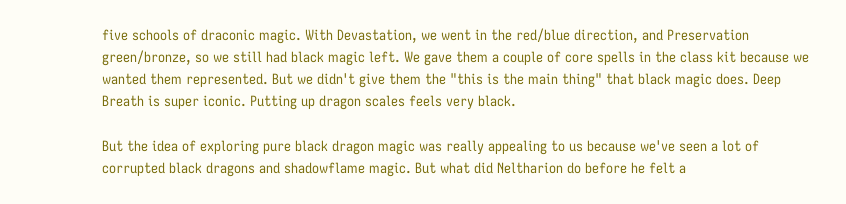five schools of draconic magic. With Devastation, we went in the red/blue direction, and Preservation green/bronze, so we still had black magic left. We gave them a couple of core spells in the class kit because we wanted them represented. But we didn't give them the "this is the main thing" that black magic does. Deep Breath is super iconic. Putting up dragon scales feels very black.

But the idea of exploring pure black dragon magic was really appealing to us because we've seen a lot of corrupted black dragons and shadowflame magic. But what did Neltharion do before he felt a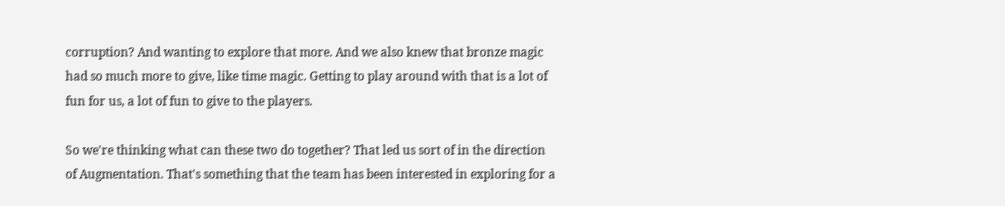corruption? And wanting to explore that more. And we also knew that bronze magic had so much more to give, like time magic. Getting to play around with that is a lot of fun for us, a lot of fun to give to the players.

So we're thinking what can these two do together? That led us sort of in the direction of Augmentation. That's something that the team has been interested in exploring for a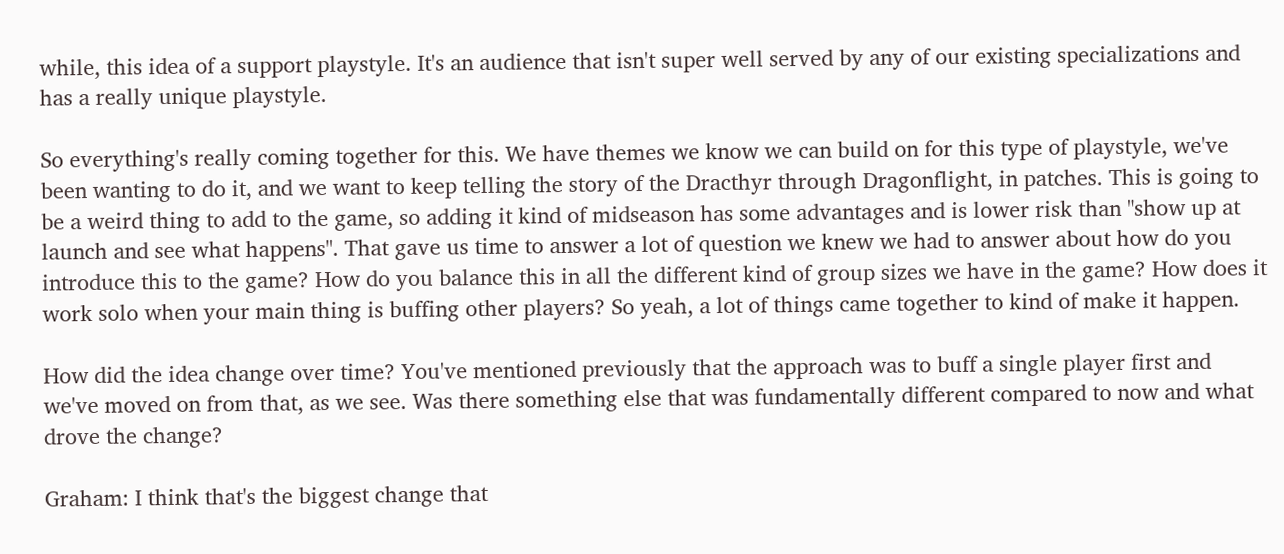while, this idea of a support playstyle. It's an audience that isn't super well served by any of our existing specializations and has a really unique playstyle.

So everything's really coming together for this. We have themes we know we can build on for this type of playstyle, we've been wanting to do it, and we want to keep telling the story of the Dracthyr through Dragonflight, in patches. This is going to be a weird thing to add to the game, so adding it kind of midseason has some advantages and is lower risk than "show up at launch and see what happens". That gave us time to answer a lot of question we knew we had to answer about how do you introduce this to the game? How do you balance this in all the different kind of group sizes we have in the game? How does it work solo when your main thing is buffing other players? So yeah, a lot of things came together to kind of make it happen.

How did the idea change over time? You've mentioned previously that the approach was to buff a single player first and we've moved on from that, as we see. Was there something else that was fundamentally different compared to now and what drove the change?

Graham: I think that's the biggest change that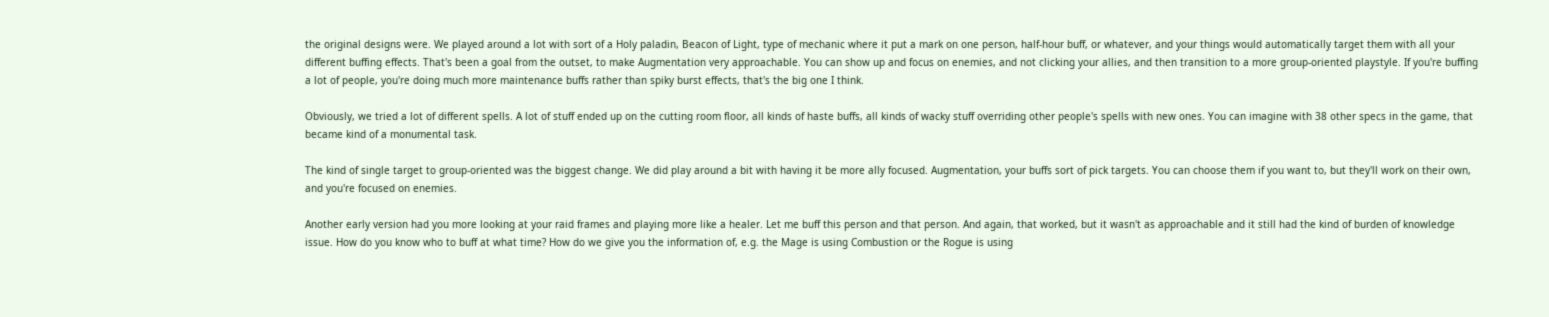the original designs were. We played around a lot with sort of a Holy paladin, Beacon of Light, type of mechanic where it put a mark on one person, half-hour buff, or whatever, and your things would automatically target them with all your different buffing effects. That's been a goal from the outset, to make Augmentation very approachable. You can show up and focus on enemies, and not clicking your allies, and then transition to a more group-oriented playstyle. If you're buffing a lot of people, you're doing much more maintenance buffs rather than spiky burst effects, that's the big one I think.

Obviously, we tried a lot of different spells. A lot of stuff ended up on the cutting room floor, all kinds of haste buffs, all kinds of wacky stuff overriding other people's spells with new ones. You can imagine with 38 other specs in the game, that became kind of a monumental task.

The kind of single target to group-oriented was the biggest change. We did play around a bit with having it be more ally focused. Augmentation, your buffs sort of pick targets. You can choose them if you want to, but they'll work on their own, and you're focused on enemies.

Another early version had you more looking at your raid frames and playing more like a healer. Let me buff this person and that person. And again, that worked, but it wasn't as approachable and it still had the kind of burden of knowledge issue. How do you know who to buff at what time? How do we give you the information of, e.g. the Mage is using Combustion or the Rogue is using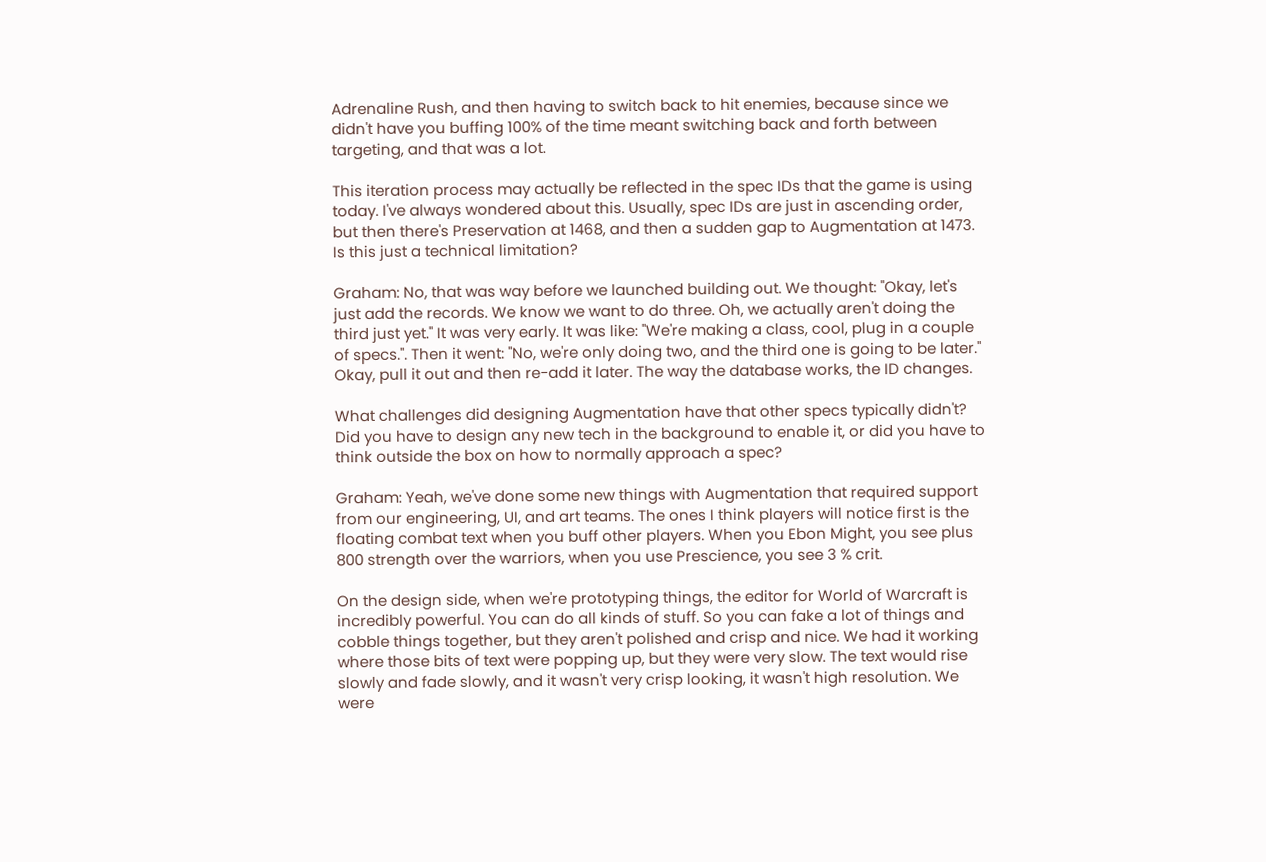Adrenaline Rush, and then having to switch back to hit enemies, because since we didn't have you buffing 100% of the time meant switching back and forth between targeting, and that was a lot.

This iteration process may actually be reflected in the spec IDs that the game is using today. I've always wondered about this. Usually, spec IDs are just in ascending order, but then there's Preservation at 1468, and then a sudden gap to Augmentation at 1473. Is this just a technical limitation?

Graham: No, that was way before we launched building out. We thought: "Okay, let's just add the records. We know we want to do three. Oh, we actually aren't doing the third just yet." It was very early. It was like: "We're making a class, cool, plug in a couple of specs.". Then it went: "No, we're only doing two, and the third one is going to be later." Okay, pull it out and then re-add it later. The way the database works, the ID changes.

What challenges did designing Augmentation have that other specs typically didn't? Did you have to design any new tech in the background to enable it, or did you have to think outside the box on how to normally approach a spec?

Graham: Yeah, we've done some new things with Augmentation that required support from our engineering, UI, and art teams. The ones I think players will notice first is the floating combat text when you buff other players. When you Ebon Might, you see plus 800 strength over the warriors, when you use Prescience, you see 3 % crit.

On the design side, when we're prototyping things, the editor for World of Warcraft is incredibly powerful. You can do all kinds of stuff. So you can fake a lot of things and cobble things together, but they aren't polished and crisp and nice. We had it working where those bits of text were popping up, but they were very slow. The text would rise slowly and fade slowly, and it wasn't very crisp looking, it wasn't high resolution. We were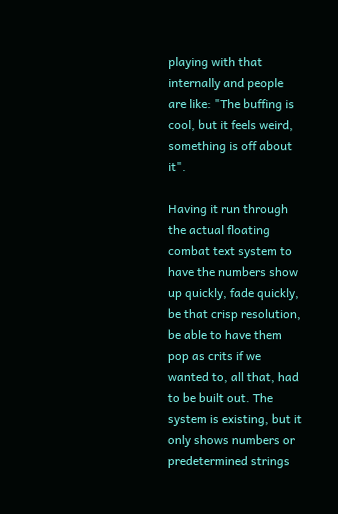playing with that internally and people are like: "The buffing is cool, but it feels weird, something is off about it".

Having it run through the actual floating combat text system to have the numbers show up quickly, fade quickly, be that crisp resolution, be able to have them pop as crits if we wanted to, all that, had to be built out. The system is existing, but it only shows numbers or predetermined strings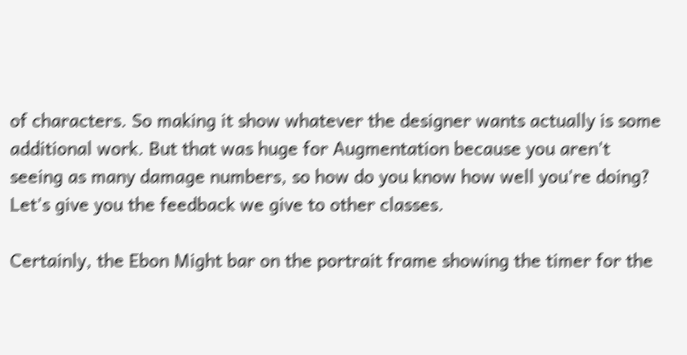of characters. So making it show whatever the designer wants actually is some additional work. But that was huge for Augmentation because you aren't seeing as many damage numbers, so how do you know how well you're doing? Let's give you the feedback we give to other classes.

Certainly, the Ebon Might bar on the portrait frame showing the timer for the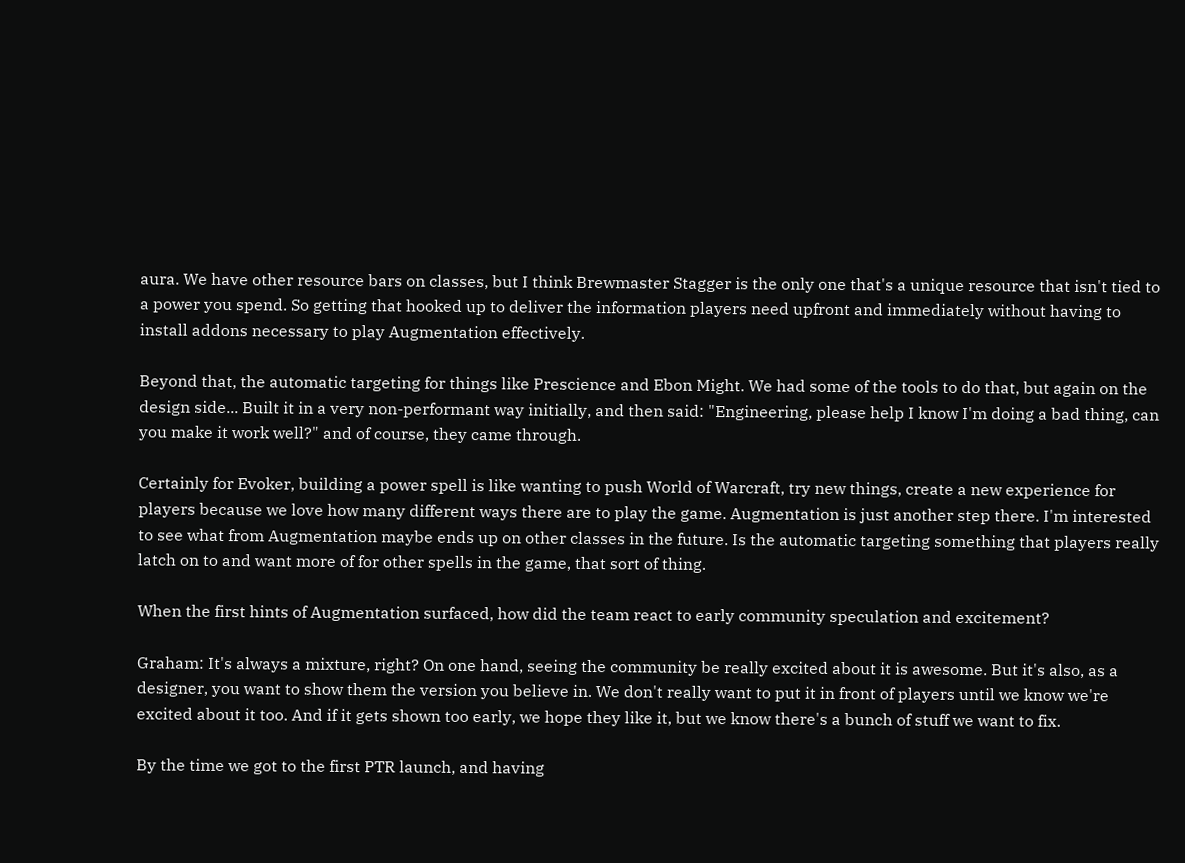aura. We have other resource bars on classes, but I think Brewmaster Stagger is the only one that's a unique resource that isn't tied to a power you spend. So getting that hooked up to deliver the information players need upfront and immediately without having to install addons necessary to play Augmentation effectively.

Beyond that, the automatic targeting for things like Prescience and Ebon Might. We had some of the tools to do that, but again on the design side... Built it in a very non-performant way initially, and then said: "Engineering, please help I know I'm doing a bad thing, can you make it work well?" and of course, they came through.

Certainly for Evoker, building a power spell is like wanting to push World of Warcraft, try new things, create a new experience for players because we love how many different ways there are to play the game. Augmentation is just another step there. I'm interested to see what from Augmentation maybe ends up on other classes in the future. Is the automatic targeting something that players really latch on to and want more of for other spells in the game, that sort of thing.

When the first hints of Augmentation surfaced, how did the team react to early community speculation and excitement?

Graham: It's always a mixture, right? On one hand, seeing the community be really excited about it is awesome. But it's also, as a designer, you want to show them the version you believe in. We don't really want to put it in front of players until we know we're excited about it too. And if it gets shown too early, we hope they like it, but we know there's a bunch of stuff we want to fix.

By the time we got to the first PTR launch, and having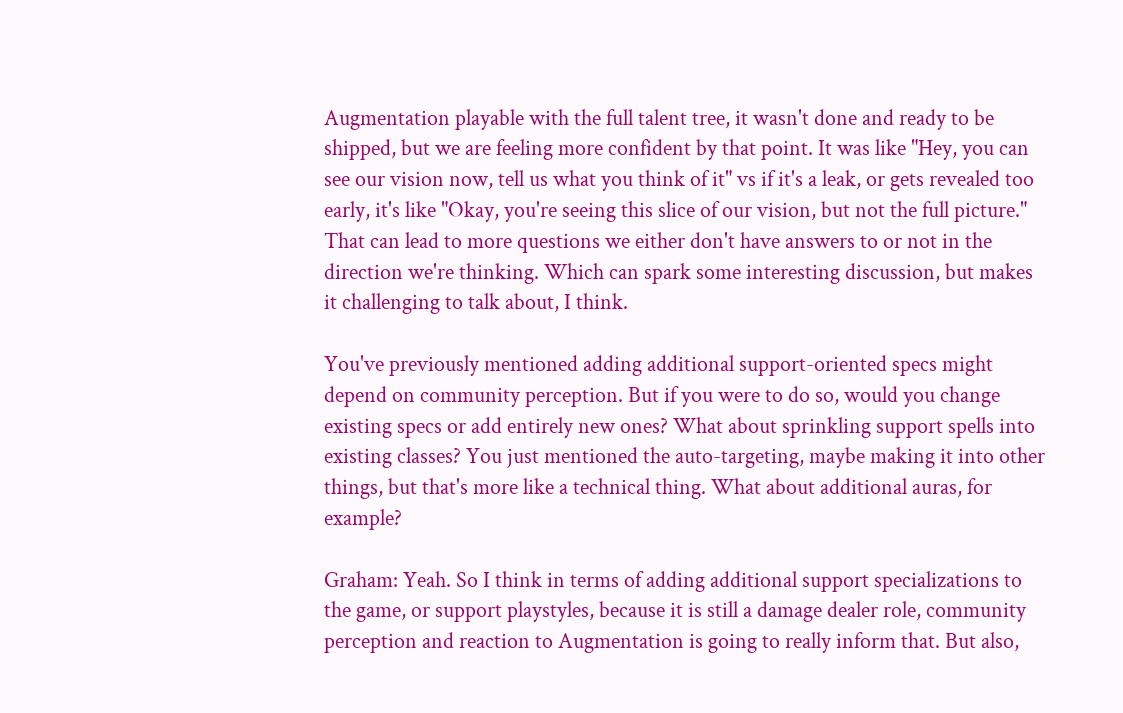Augmentation playable with the full talent tree, it wasn't done and ready to be shipped, but we are feeling more confident by that point. It was like "Hey, you can see our vision now, tell us what you think of it" vs if it's a leak, or gets revealed too early, it's like "Okay, you're seeing this slice of our vision, but not the full picture." That can lead to more questions we either don't have answers to or not in the direction we're thinking. Which can spark some interesting discussion, but makes it challenging to talk about, I think.

You've previously mentioned adding additional support-oriented specs might depend on community perception. But if you were to do so, would you change existing specs or add entirely new ones? What about sprinkling support spells into existing classes? You just mentioned the auto-targeting, maybe making it into other things, but that's more like a technical thing. What about additional auras, for example?

Graham: Yeah. So I think in terms of adding additional support specializations to the game, or support playstyles, because it is still a damage dealer role, community perception and reaction to Augmentation is going to really inform that. But also,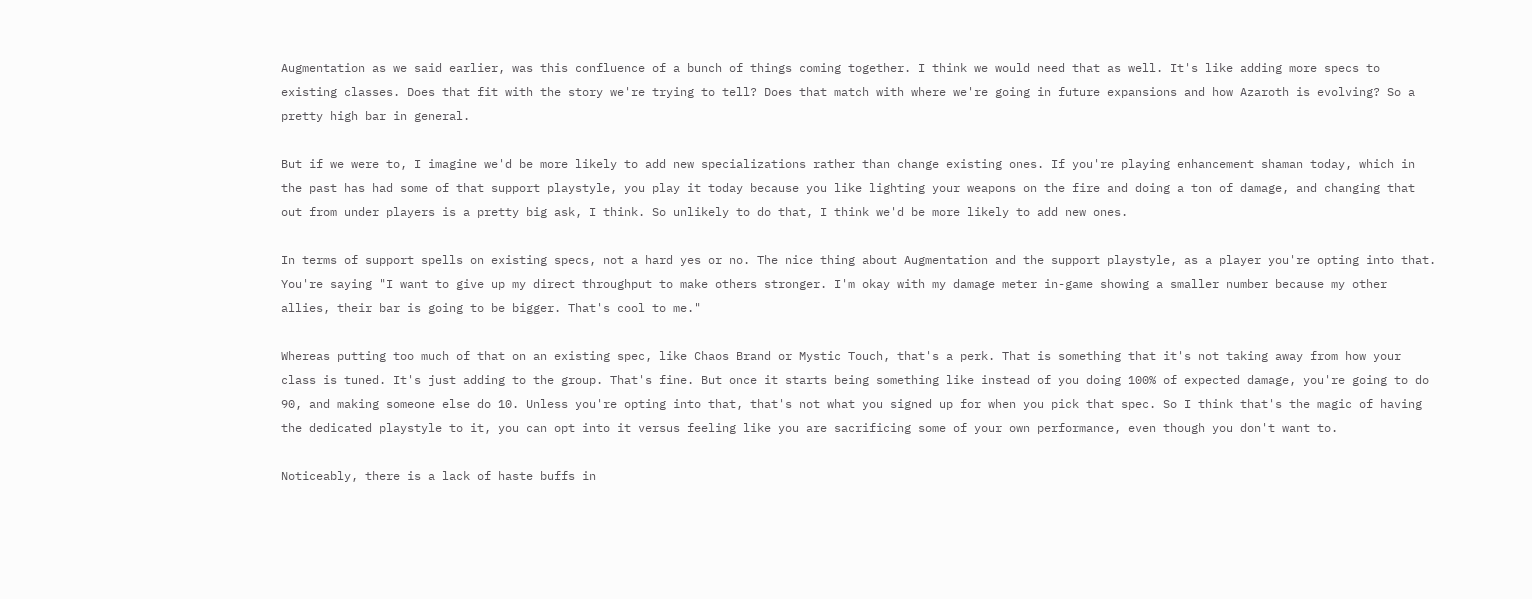Augmentation as we said earlier, was this confluence of a bunch of things coming together. I think we would need that as well. It's like adding more specs to existing classes. Does that fit with the story we're trying to tell? Does that match with where we're going in future expansions and how Azaroth is evolving? So a pretty high bar in general.

But if we were to, I imagine we'd be more likely to add new specializations rather than change existing ones. If you're playing enhancement shaman today, which in the past has had some of that support playstyle, you play it today because you like lighting your weapons on the fire and doing a ton of damage, and changing that out from under players is a pretty big ask, I think. So unlikely to do that, I think we'd be more likely to add new ones.

In terms of support spells on existing specs, not a hard yes or no. The nice thing about Augmentation and the support playstyle, as a player you're opting into that. You're saying "I want to give up my direct throughput to make others stronger. I'm okay with my damage meter in-game showing a smaller number because my other allies, their bar is going to be bigger. That's cool to me."

Whereas putting too much of that on an existing spec, like Chaos Brand or Mystic Touch, that's a perk. That is something that it's not taking away from how your class is tuned. It's just adding to the group. That's fine. But once it starts being something like instead of you doing 100% of expected damage, you're going to do 90, and making someone else do 10. Unless you're opting into that, that's not what you signed up for when you pick that spec. So I think that's the magic of having the dedicated playstyle to it, you can opt into it versus feeling like you are sacrificing some of your own performance, even though you don't want to.

Noticeably, there is a lack of haste buffs in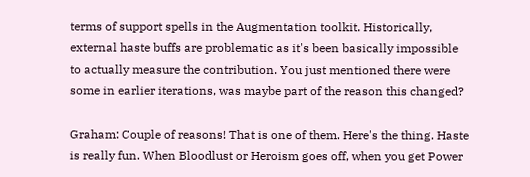terms of support spells in the Augmentation toolkit. Historically, external haste buffs are problematic as it's been basically impossible to actually measure the contribution. You just mentioned there were some in earlier iterations, was maybe part of the reason this changed?

Graham: Couple of reasons! That is one of them. Here's the thing. Haste is really fun. When Bloodlust or Heroism goes off, when you get Power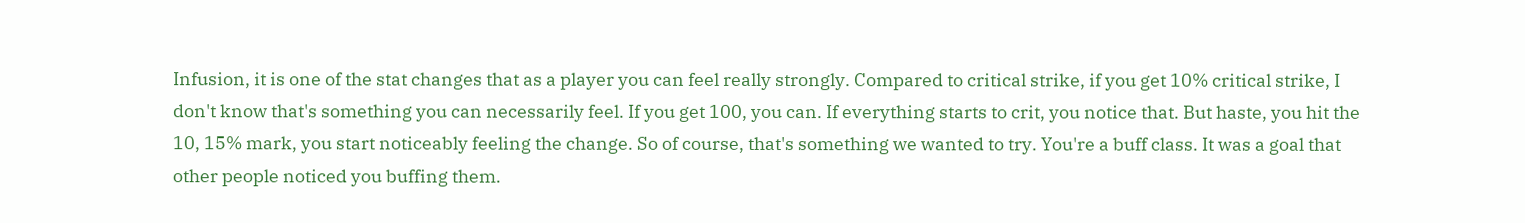Infusion, it is one of the stat changes that as a player you can feel really strongly. Compared to critical strike, if you get 10% critical strike, I don't know that's something you can necessarily feel. If you get 100, you can. If everything starts to crit, you notice that. But haste, you hit the 10, 15% mark, you start noticeably feeling the change. So of course, that's something we wanted to try. You're a buff class. It was a goal that other people noticed you buffing them.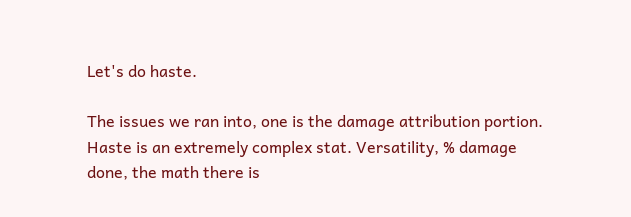Let's do haste.

The issues we ran into, one is the damage attribution portion. Haste is an extremely complex stat. Versatility, % damage done, the math there is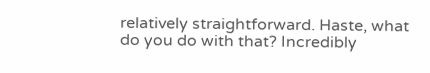relatively straightforward. Haste, what do you do with that? Incredibly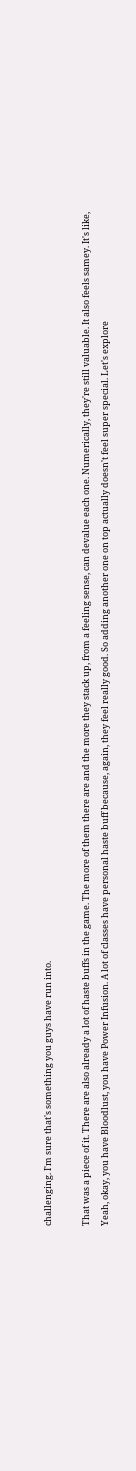challenging. I'm sure that's something you guys have run into.

That was a piece of it. There are also already a lot of haste buffs in the game. The more of them there are and the more they stack up, from a feeling sense, can devalue each one. Numerically, they're still valuable. It also feels samey. It's like, Yeah, okay, you have Bloodlust, you have Power Infusion. A lot of classes have personal haste buff because, again, they feel really good. So adding another one on top actually doesn't feel super special. Let's explore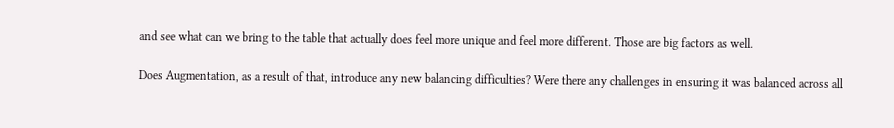and see what can we bring to the table that actually does feel more unique and feel more different. Those are big factors as well.

Does Augmentation, as a result of that, introduce any new balancing difficulties? Were there any challenges in ensuring it was balanced across all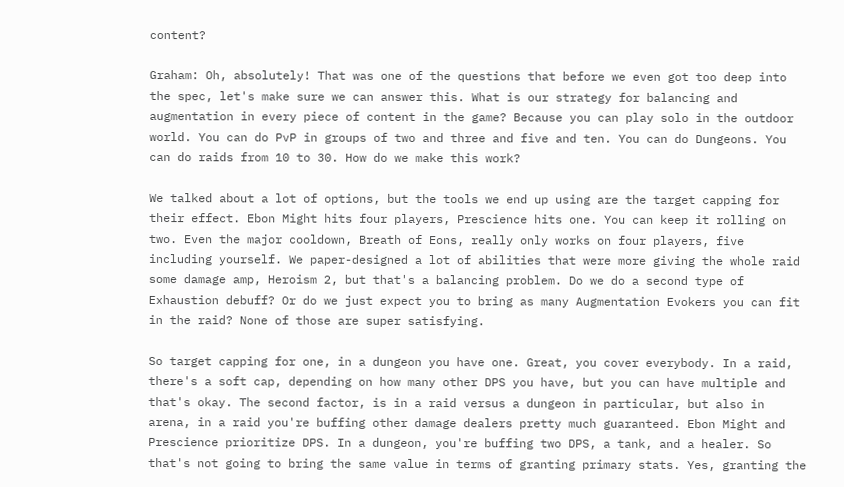content?

Graham: Oh, absolutely! That was one of the questions that before we even got too deep into the spec, let's make sure we can answer this. What is our strategy for balancing and augmentation in every piece of content in the game? Because you can play solo in the outdoor world. You can do PvP in groups of two and three and five and ten. You can do Dungeons. You can do raids from 10 to 30. How do we make this work?

We talked about a lot of options, but the tools we end up using are the target capping for their effect. Ebon Might hits four players, Prescience hits one. You can keep it rolling on two. Even the major cooldown, Breath of Eons, really only works on four players, five including yourself. We paper-designed a lot of abilities that were more giving the whole raid some damage amp, Heroism 2, but that's a balancing problem. Do we do a second type of Exhaustion debuff? Or do we just expect you to bring as many Augmentation Evokers you can fit in the raid? None of those are super satisfying.

So target capping for one, in a dungeon you have one. Great, you cover everybody. In a raid, there's a soft cap, depending on how many other DPS you have, but you can have multiple and that's okay. The second factor, is in a raid versus a dungeon in particular, but also in arena, in a raid you're buffing other damage dealers pretty much guaranteed. Ebon Might and Prescience prioritize DPS. In a dungeon, you're buffing two DPS, a tank, and a healer. So that's not going to bring the same value in terms of granting primary stats. Yes, granting the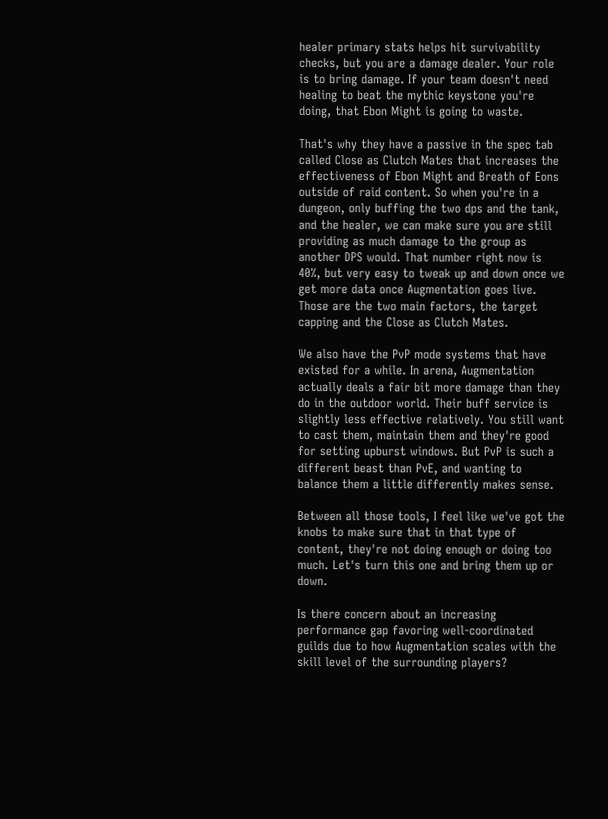healer primary stats helps hit survivability checks, but you are a damage dealer. Your role is to bring damage. If your team doesn't need healing to beat the mythic keystone you're doing, that Ebon Might is going to waste.

That's why they have a passive in the spec tab called Close as Clutch Mates that increases the effectiveness of Ebon Might and Breath of Eons outside of raid content. So when you're in a dungeon, only buffing the two dps and the tank, and the healer, we can make sure you are still providing as much damage to the group as another DPS would. That number right now is 40%, but very easy to tweak up and down once we get more data once Augmentation goes live. Those are the two main factors, the target capping and the Close as Clutch Mates.

We also have the PvP mode systems that have existed for a while. In arena, Augmentation actually deals a fair bit more damage than they do in the outdoor world. Their buff service is slightly less effective relatively. You still want to cast them, maintain them and they're good for setting upburst windows. But PvP is such a different beast than PvE, and wanting to balance them a little differently makes sense.

Between all those tools, I feel like we've got the knobs to make sure that in that type of content, they're not doing enough or doing too much. Let's turn this one and bring them up or down.

Is there concern about an increasing performance gap favoring well-coordinated guilds due to how Augmentation scales with the skill level of the surrounding players?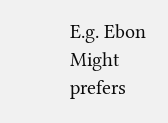E.g. Ebon Might prefers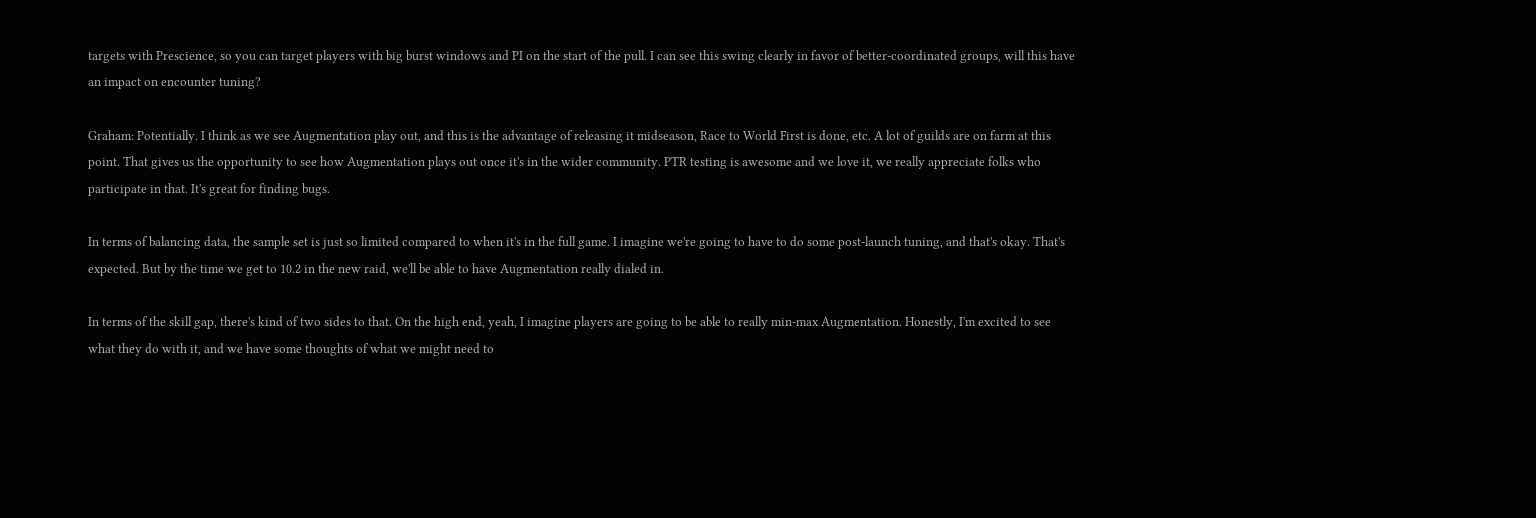targets with Prescience, so you can target players with big burst windows and PI on the start of the pull. I can see this swing clearly in favor of better-coordinated groups, will this have an impact on encounter tuning?

Graham: Potentially. I think as we see Augmentation play out, and this is the advantage of releasing it midseason, Race to World First is done, etc. A lot of guilds are on farm at this point. That gives us the opportunity to see how Augmentation plays out once it's in the wider community. PTR testing is awesome and we love it, we really appreciate folks who participate in that. It's great for finding bugs.

In terms of balancing data, the sample set is just so limited compared to when it's in the full game. I imagine we're going to have to do some post-launch tuning, and that's okay. That's expected. But by the time we get to 10.2 in the new raid, we'll be able to have Augmentation really dialed in.

In terms of the skill gap, there's kind of two sides to that. On the high end, yeah, I imagine players are going to be able to really min-max Augmentation. Honestly, I'm excited to see what they do with it, and we have some thoughts of what we might need to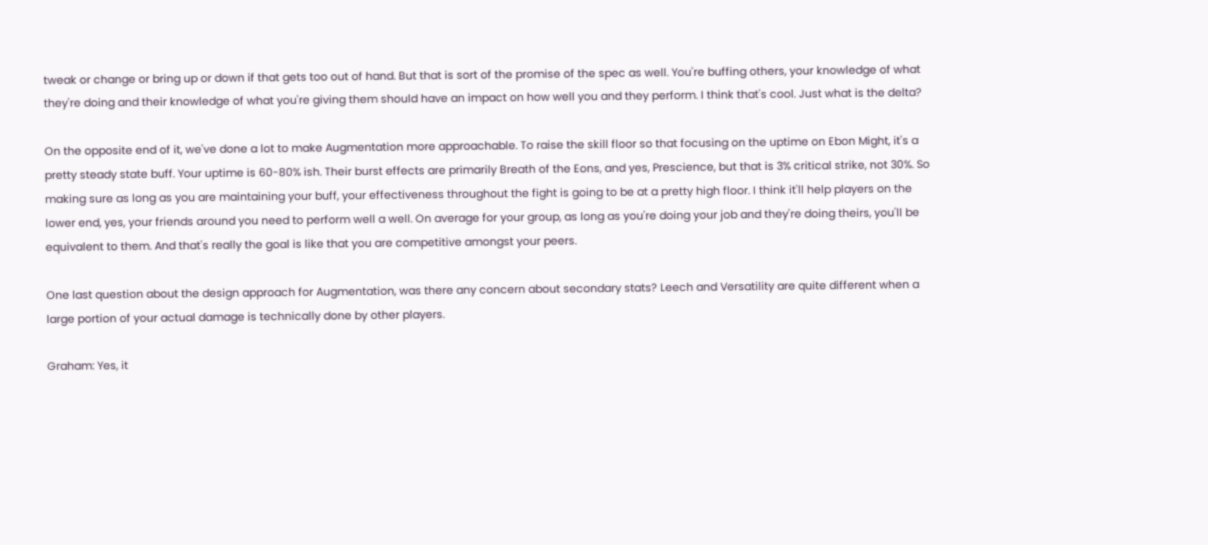tweak or change or bring up or down if that gets too out of hand. But that is sort of the promise of the spec as well. You're buffing others, your knowledge of what they're doing and their knowledge of what you're giving them should have an impact on how well you and they perform. I think that's cool. Just what is the delta?

On the opposite end of it, we've done a lot to make Augmentation more approachable. To raise the skill floor so that focusing on the uptime on Ebon Might, it's a pretty steady state buff. Your uptime is 60-80% ish. Their burst effects are primarily Breath of the Eons, and yes, Prescience, but that is 3% critical strike, not 30%. So making sure as long as you are maintaining your buff, your effectiveness throughout the fight is going to be at a pretty high floor. I think it'll help players on the lower end, yes, your friends around you need to perform well a well. On average for your group, as long as you're doing your job and they're doing theirs, you'll be equivalent to them. And that's really the goal is like that you are competitive amongst your peers.

One last question about the design approach for Augmentation, was there any concern about secondary stats? Leech and Versatility are quite different when a large portion of your actual damage is technically done by other players.

Graham: Yes, it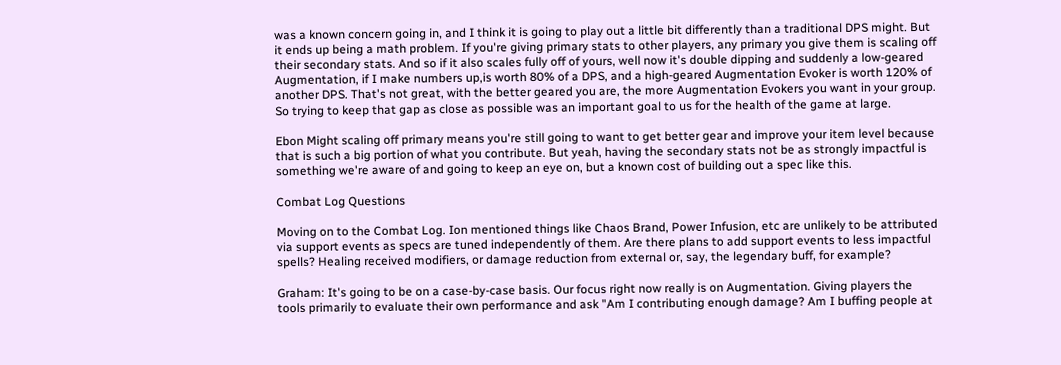was a known concern going in, and I think it is going to play out a little bit differently than a traditional DPS might. But it ends up being a math problem. If you're giving primary stats to other players, any primary you give them is scaling off their secondary stats. And so if it also scales fully off of yours, well now it's double dipping and suddenly a low-geared Augmentation, if I make numbers up,is worth 80% of a DPS, and a high-geared Augmentation Evoker is worth 120% of another DPS. That's not great, with the better geared you are, the more Augmentation Evokers you want in your group. So trying to keep that gap as close as possible was an important goal to us for the health of the game at large.

Ebon Might scaling off primary means you're still going to want to get better gear and improve your item level because that is such a big portion of what you contribute. But yeah, having the secondary stats not be as strongly impactful is something we're aware of and going to keep an eye on, but a known cost of building out a spec like this.

Combat Log Questions

Moving on to the Combat Log. Ion mentioned things like Chaos Brand, Power Infusion, etc are unlikely to be attributed via support events as specs are tuned independently of them. Are there plans to add support events to less impactful spells? Healing received modifiers, or damage reduction from external or, say, the legendary buff, for example?

Graham: It's going to be on a case-by-case basis. Our focus right now really is on Augmentation. Giving players the tools primarily to evaluate their own performance and ask "Am I contributing enough damage? Am I buffing people at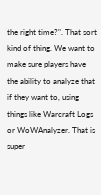the right time?". That sort kind of thing. We want to make sure players have the ability to analyze that if they want to, using things like Warcraft Logs or WoWAnalyzer. That is super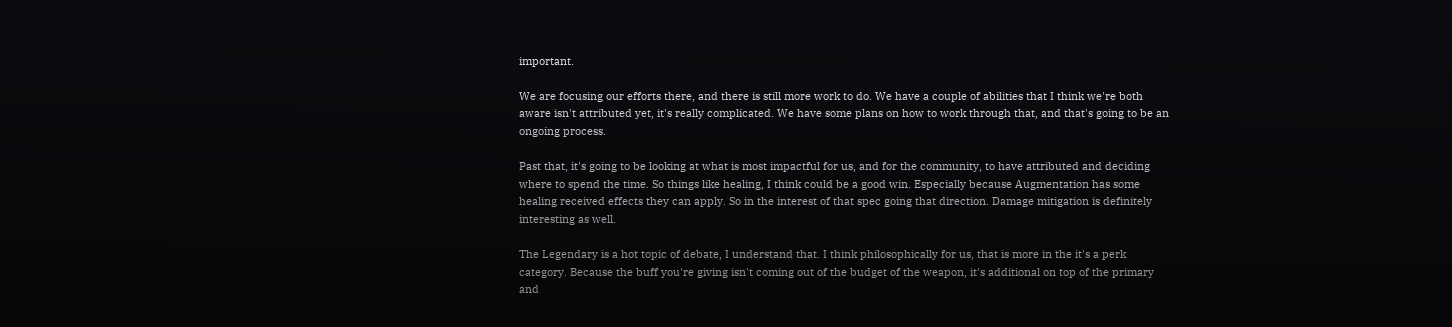important.

We are focusing our efforts there, and there is still more work to do. We have a couple of abilities that I think we're both aware isn't attributed yet, it's really complicated. We have some plans on how to work through that, and that's going to be an ongoing process.

Past that, it's going to be looking at what is most impactful for us, and for the community, to have attributed and deciding where to spend the time. So things like healing, I think could be a good win. Especially because Augmentation has some healing received effects they can apply. So in the interest of that spec going that direction. Damage mitigation is definitely interesting as well.

The Legendary is a hot topic of debate, I understand that. I think philosophically for us, that is more in the it's a perk category. Because the buff you're giving isn't coming out of the budget of the weapon, it's additional on top of the primary and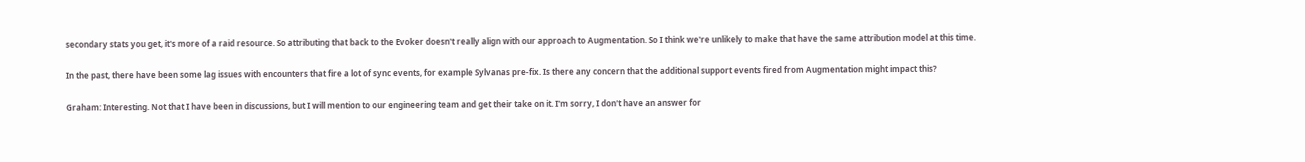secondary stats you get, it's more of a raid resource. So attributing that back to the Evoker doesn't really align with our approach to Augmentation. So I think we're unlikely to make that have the same attribution model at this time.

In the past, there have been some lag issues with encounters that fire a lot of sync events, for example Sylvanas pre-fix. Is there any concern that the additional support events fired from Augmentation might impact this?

Graham: Interesting. Not that I have been in discussions, but I will mention to our engineering team and get their take on it. I'm sorry, I don't have an answer for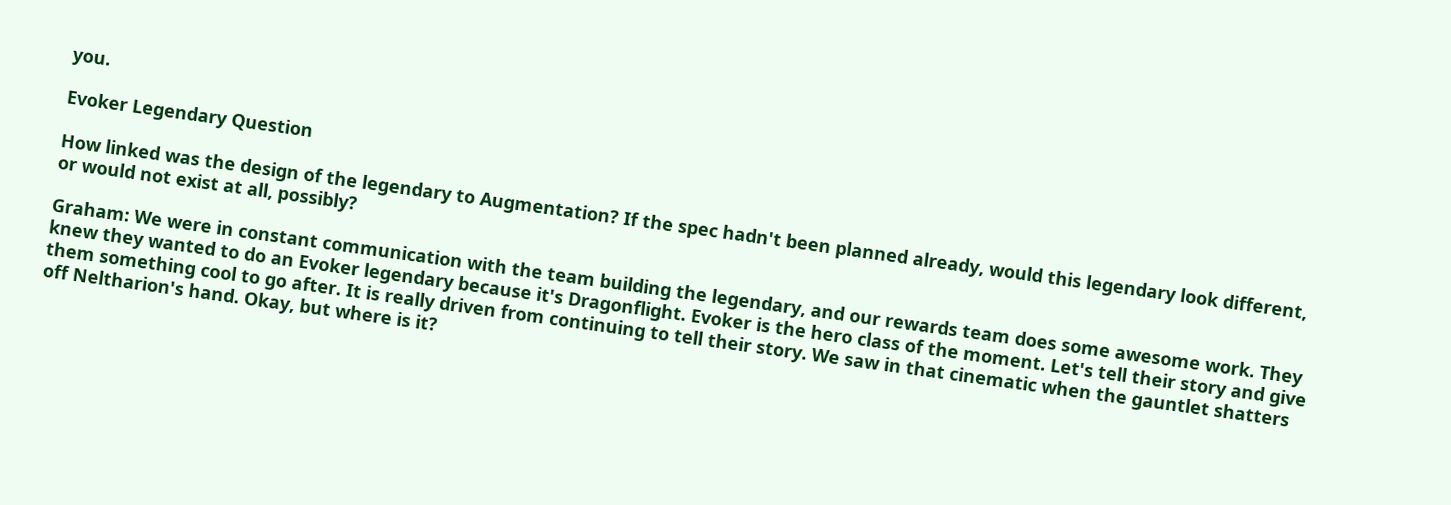you.

Evoker Legendary Question

How linked was the design of the legendary to Augmentation? If the spec hadn't been planned already, would this legendary look different, or would not exist at all, possibly?

Graham: We were in constant communication with the team building the legendary, and our rewards team does some awesome work. They knew they wanted to do an Evoker legendary because it's Dragonflight. Evoker is the hero class of the moment. Let's tell their story and give them something cool to go after. It is really driven from continuing to tell their story. We saw in that cinematic when the gauntlet shatters off Neltharion's hand. Okay, but where is it?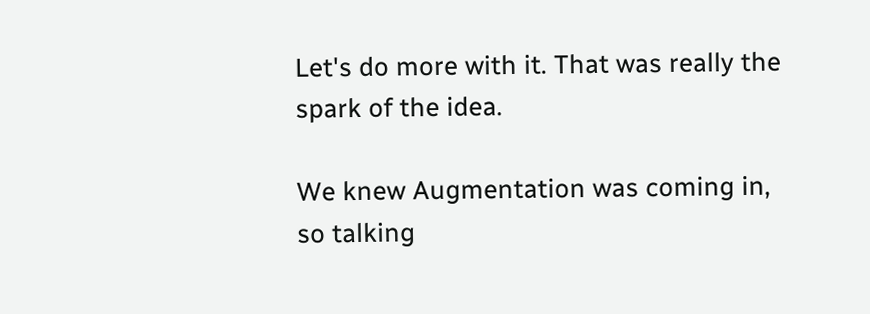Let's do more with it. That was really the spark of the idea.

We knew Augmentation was coming in, so talking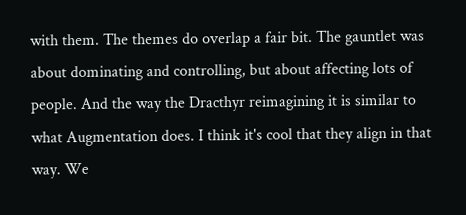with them. The themes do overlap a fair bit. The gauntlet was about dominating and controlling, but about affecting lots of people. And the way the Dracthyr reimagining it is similar to what Augmentation does. I think it's cool that they align in that way. We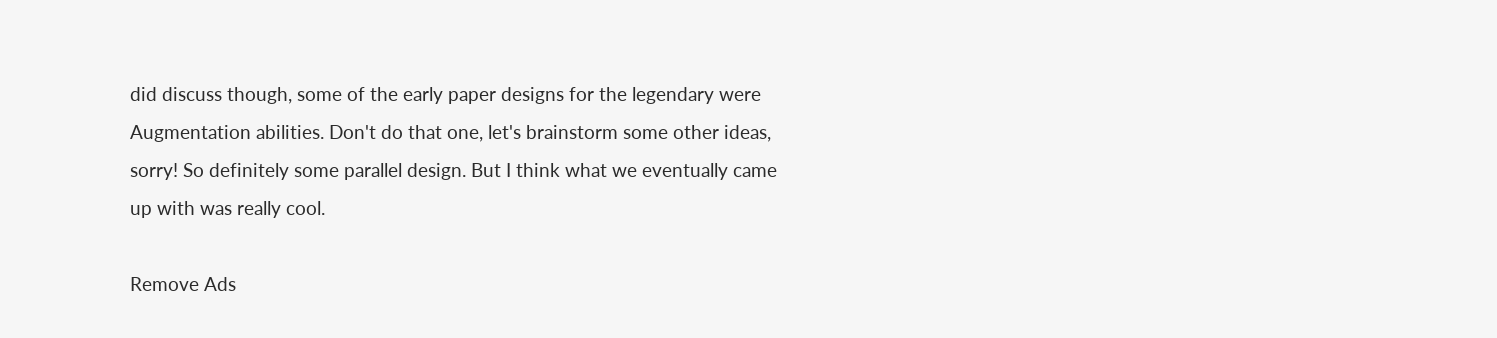did discuss though, some of the early paper designs for the legendary were Augmentation abilities. Don't do that one, let's brainstorm some other ideas, sorry! So definitely some parallel design. But I think what we eventually came up with was really cool.

Remove Ads